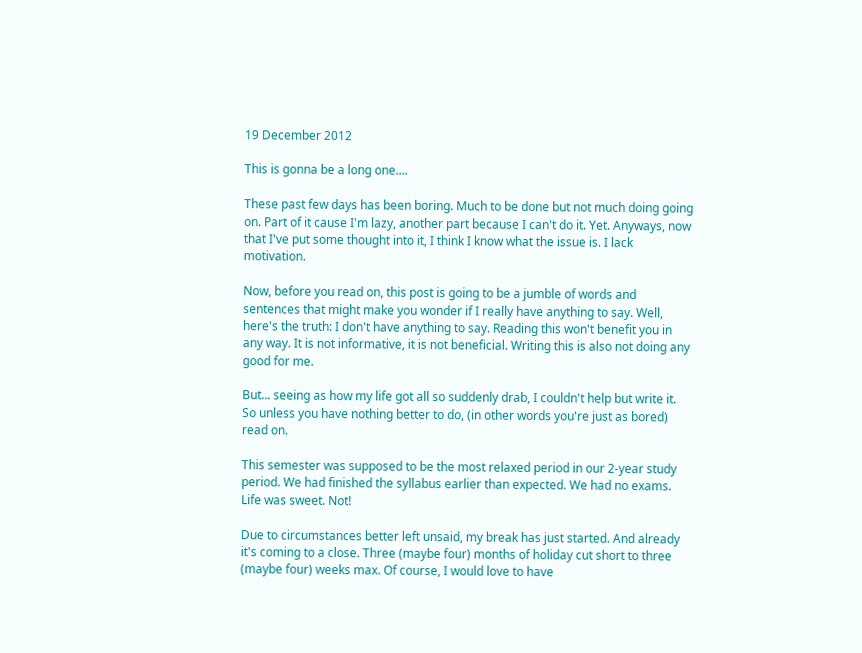19 December 2012

This is gonna be a long one....

These past few days has been boring. Much to be done but not much doing going on. Part of it cause I'm lazy, another part because I can't do it. Yet. Anyways, now that I've put some thought into it, I think I know what the issue is. I lack motivation.

Now, before you read on, this post is going to be a jumble of words and sentences that might make you wonder if I really have anything to say. Well, here's the truth: I don't have anything to say. Reading this won't benefit you in any way. It is not informative, it is not beneficial. Writing this is also not doing any good for me.

But... seeing as how my life got all so suddenly drab, I couldn't help but write it. So unless you have nothing better to do, (in other words you're just as bored) read on.

This semester was supposed to be the most relaxed period in our 2-year study period. We had finished the syllabus earlier than expected. We had no exams. Life was sweet. Not!

Due to circumstances better left unsaid, my break has just started. And already it's coming to a close. Three (maybe four) months of holiday cut short to three (maybe four) weeks max. Of course, I would love to have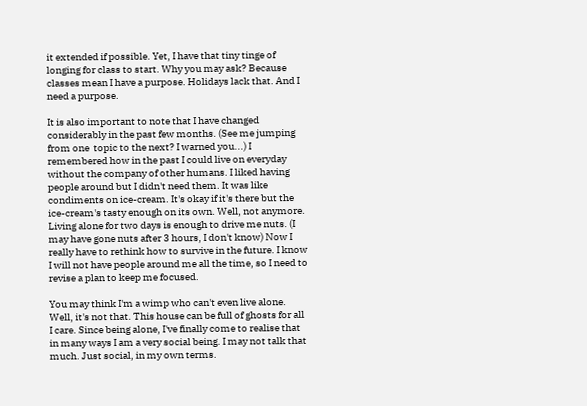it extended if possible. Yet, I have that tiny tinge of longing for class to start. Why you may ask? Because classes mean I have a purpose. Holidays lack that. And I need a purpose.

It is also important to note that I have changed considerably in the past few months. (See me jumping from one  topic to the next? I warned you...) I remembered how in the past I could live on everyday without the company of other humans. I liked having people around but I didn't need them. It was like condiments on ice-cream. It's okay if it's there but the ice-cream's tasty enough on its own. Well, not anymore. Living alone for two days is enough to drive me nuts. (I may have gone nuts after 3 hours, I don't know) Now I really have to rethink how to survive in the future. I know I will not have people around me all the time, so I need to revise a plan to keep me focused.

You may think I'm a wimp who can't even live alone. Well, it's not that. This house can be full of ghosts for all I care. Since being alone, I've finally come to realise that in many ways I am a very social being. I may not talk that much. Just social, in my own terms.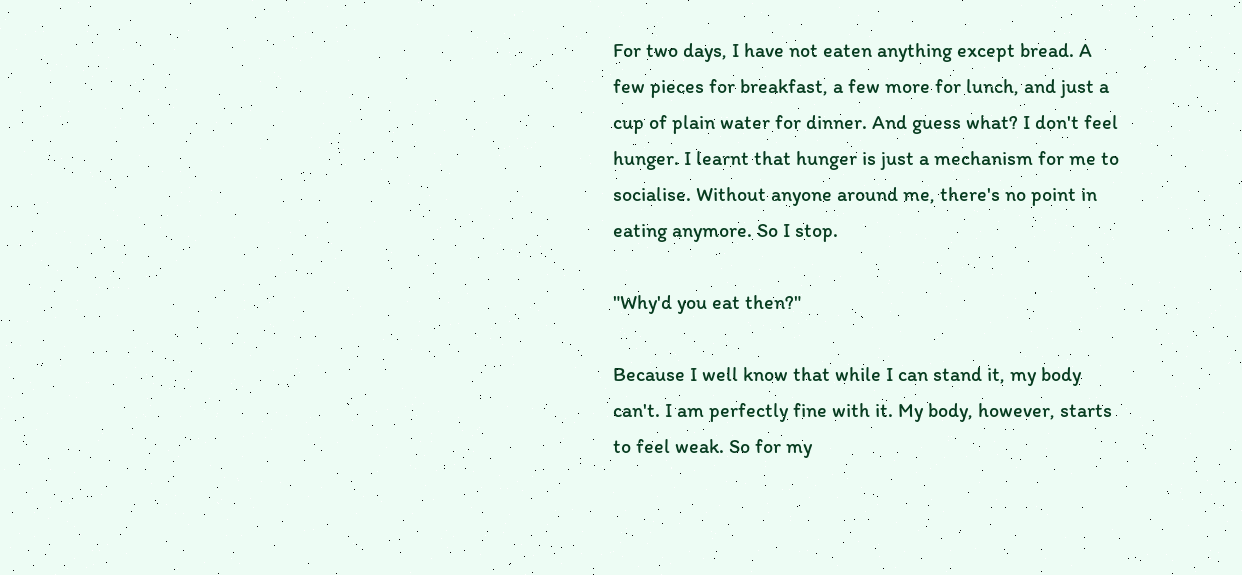For two days, I have not eaten anything except bread. A few pieces for breakfast, a few more for lunch, and just a cup of plain water for dinner. And guess what? I don't feel hunger. I learnt that hunger is just a mechanism for me to socialise. Without anyone around me, there's no point in eating anymore. So I stop.

"Why'd you eat then?"

Because I well know that while I can stand it, my body can't. I am perfectly fine with it. My body, however, starts to feel weak. So for my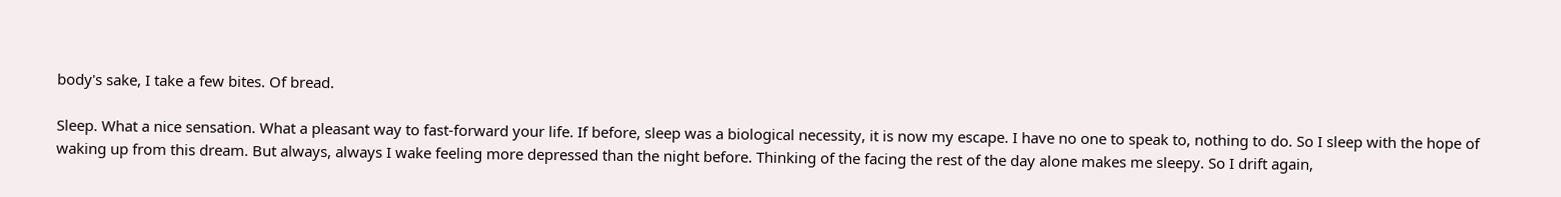body's sake, I take a few bites. Of bread.

Sleep. What a nice sensation. What a pleasant way to fast-forward your life. If before, sleep was a biological necessity, it is now my escape. I have no one to speak to, nothing to do. So I sleep with the hope of waking up from this dream. But always, always I wake feeling more depressed than the night before. Thinking of the facing the rest of the day alone makes me sleepy. So I drift again,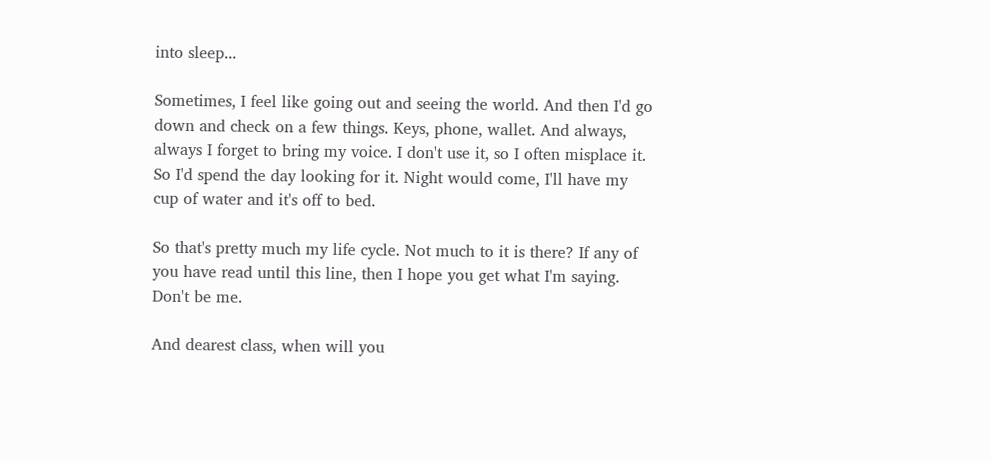into sleep...

Sometimes, I feel like going out and seeing the world. And then I'd go down and check on a few things. Keys, phone, wallet. And always, always I forget to bring my voice. I don't use it, so I often misplace it. So I'd spend the day looking for it. Night would come, I'll have my cup of water and it's off to bed.

So that's pretty much my life cycle. Not much to it is there? If any of you have read until this line, then I hope you get what I'm saying. Don't be me.

And dearest class, when will you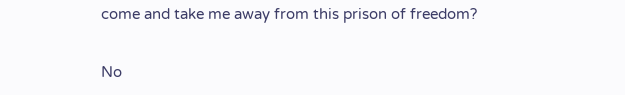come and take me away from this prison of freedom?

No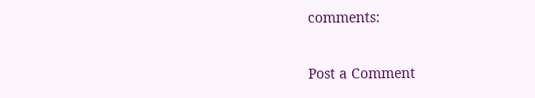comments:

Post a Comment